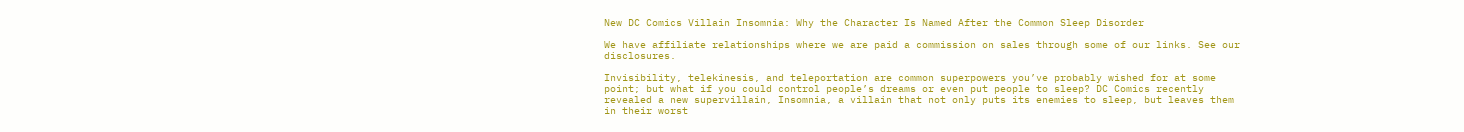New DC Comics Villain Insomnia: Why the Character Is Named After the Common Sleep Disorder

We have affiliate relationships where we are paid a commission on sales through some of our links. See our disclosures.

Invisibility, telekinesis, and teleportation are common superpowers you’ve probably wished for at some point; but what if you could control people’s dreams or even put people to sleep? DC Comics recently revealed a new supervillain, Insomnia, a villain that not only puts its enemies to sleep, but leaves them in their worst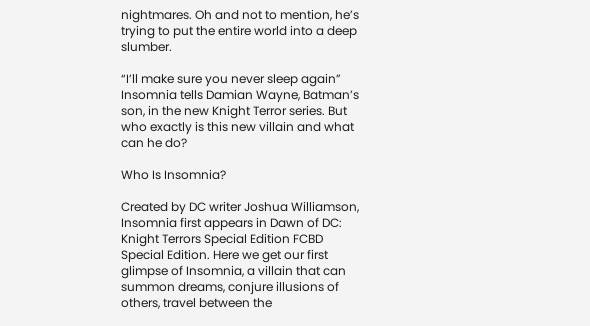nightmares. Oh and not to mention, he’s trying to put the entire world into a deep slumber.

“I’ll make sure you never sleep again” Insomnia tells Damian Wayne, Batman’s son, in the new Knight Terror series. But who exactly is this new villain and what can he do?

Who Is Insomnia?

Created by DC writer Joshua Williamson, Insomnia first appears in Dawn of DC: Knight Terrors Special Edition FCBD Special Edition. Here we get our first glimpse of Insomnia, a villain that can summon dreams, conjure illusions of others, travel between the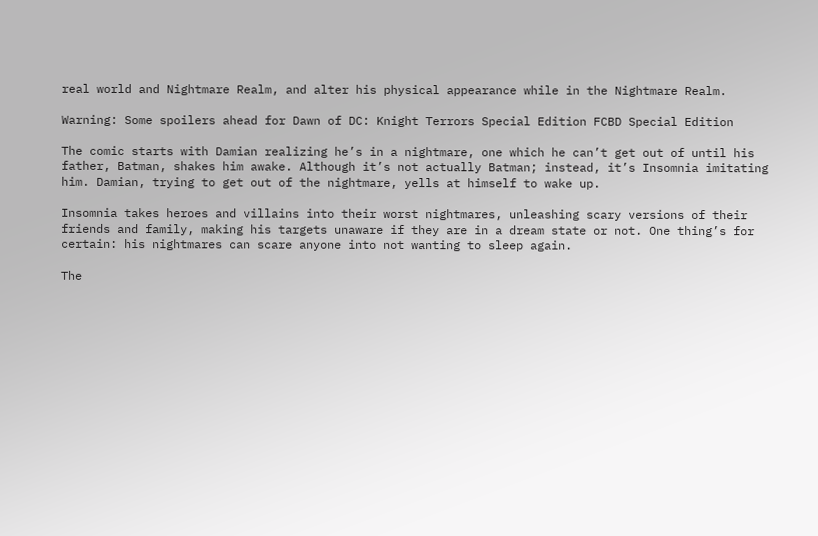real world and Nightmare Realm, and alter his physical appearance while in the Nightmare Realm.

Warning: Some spoilers ahead for Dawn of DC: Knight Terrors Special Edition FCBD Special Edition

The comic starts with Damian realizing he’s in a nightmare, one which he can’t get out of until his father, Batman, shakes him awake. Although it’s not actually Batman; instead, it’s Insomnia imitating him. Damian, trying to get out of the nightmare, yells at himself to wake up.

Insomnia takes heroes and villains into their worst nightmares, unleashing scary versions of their friends and family, making his targets unaware if they are in a dream state or not. One thing’s for certain: his nightmares can scare anyone into not wanting to sleep again.

The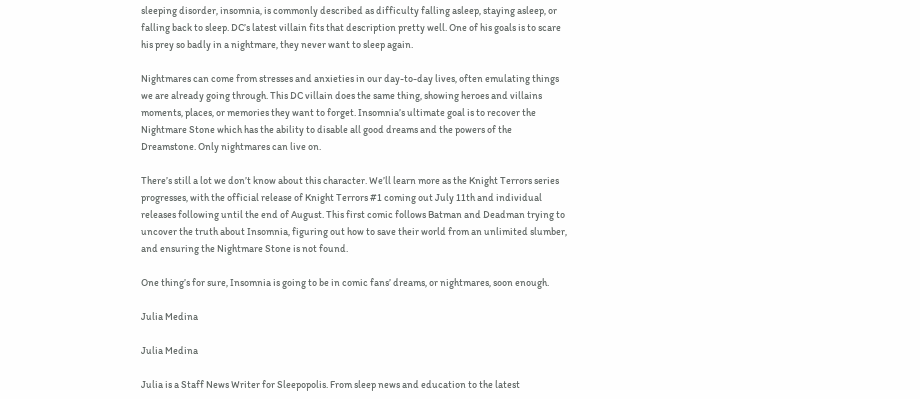sleeping disorder, insomnia, is commonly described as difficulty falling asleep, staying asleep, or falling back to sleep. DC’s latest villain fits that description pretty well. One of his goals is to scare his prey so badly in a nightmare, they never want to sleep again.

Nightmares can come from stresses and anxieties in our day-to-day lives, often emulating things we are already going through. This DC villain does the same thing, showing heroes and villains moments, places, or memories they want to forget. Insomnia’s ultimate goal is to recover the Nightmare Stone which has the ability to disable all good dreams and the powers of the Dreamstone. Only nightmares can live on.

There’s still a lot we don’t know about this character. We’ll learn more as the Knight Terrors series progresses, with the official release of Knight Terrors #1 coming out July 11th and individual releases following until the end of August. This first comic follows Batman and Deadman trying to uncover the truth about Insomnia, figuring out how to save their world from an unlimited slumber, and ensuring the Nightmare Stone is not found.

One thing’s for sure, Insomnia is going to be in comic fans’ dreams, or nightmares, soon enough.

Julia Medina

Julia Medina

Julia is a Staff News Writer for Sleepopolis. From sleep news and education to the latest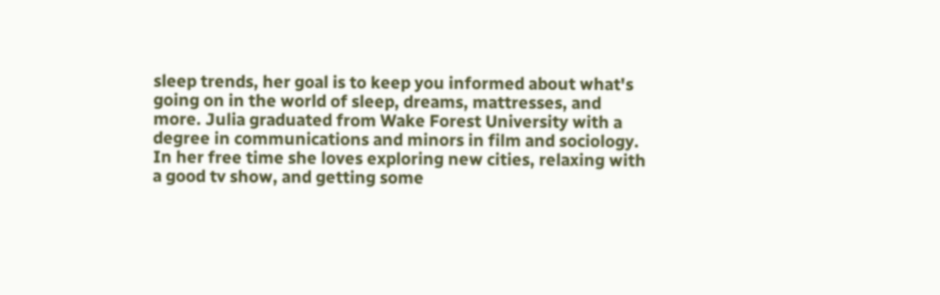sleep trends, her goal is to keep you informed about what's going on in the world of sleep, dreams, mattresses, and more. Julia graduated from Wake Forest University with a degree in communications and minors in film and sociology. In her free time she loves exploring new cities, relaxing with a good tv show, and getting some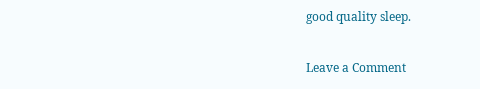good quality sleep.

Leave a Comment